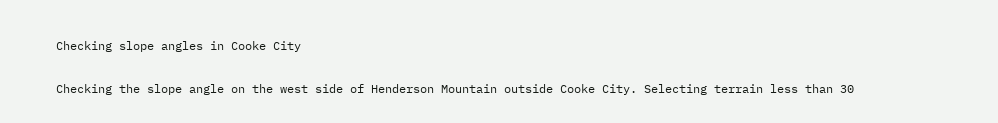Checking slope angles in Cooke City

Checking the slope angle on the west side of Henderson Mountain outside Cooke City. Selecting terrain less than 30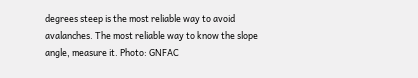degrees steep is the most reliable way to avoid avalanches. The most reliable way to know the slope angle, measure it. Photo: GNFAC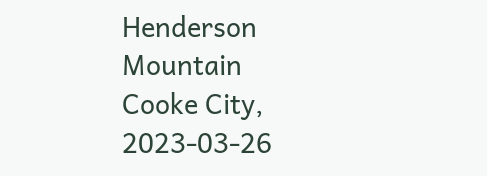Henderson Mountain
Cooke City, 2023-03-26